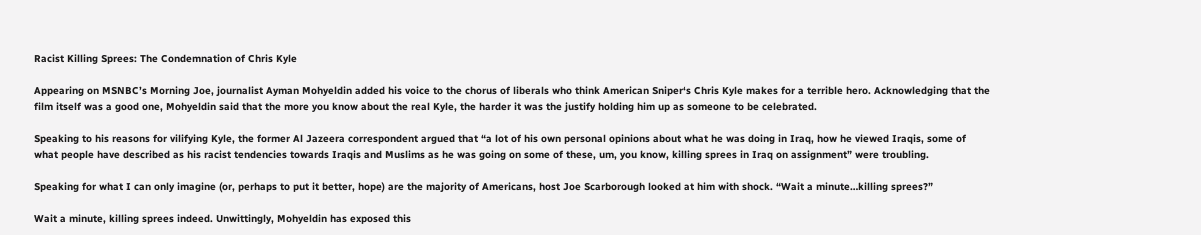Racist Killing Sprees: The Condemnation of Chris Kyle

Appearing on MSNBC’s Morning Joe, journalist Ayman Mohyeldin added his voice to the chorus of liberals who think American Sniper‘s Chris Kyle makes for a terrible hero. Acknowledging that the film itself was a good one, Mohyeldin said that the more you know about the real Kyle, the harder it was the justify holding him up as someone to be celebrated.

Speaking to his reasons for vilifying Kyle, the former Al Jazeera correspondent argued that “a lot of his own personal opinions about what he was doing in Iraq, how he viewed Iraqis, some of what people have described as his racist tendencies towards Iraqis and Muslims as he was going on some of these, um, you know, killing sprees in Iraq on assignment” were troubling.

Speaking for what I can only imagine (or, perhaps to put it better, hope) are the majority of Americans, host Joe Scarborough looked at him with shock. “Wait a minute…killing sprees?”

Wait a minute, killing sprees indeed. Unwittingly, Mohyeldin has exposed this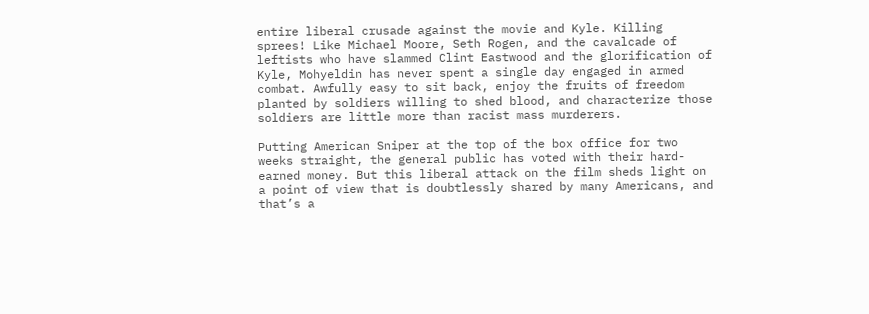entire liberal crusade against the movie and Kyle. Killing sprees! Like Michael Moore, Seth Rogen, and the cavalcade of leftists who have slammed Clint Eastwood and the glorification of Kyle, Mohyeldin has never spent a single day engaged in armed combat. Awfully easy to sit back, enjoy the fruits of freedom planted by soldiers willing to shed blood, and characterize those soldiers are little more than racist mass murderers.

Putting American Sniper at the top of the box office for two weeks straight, the general public has voted with their hard-earned money. But this liberal attack on the film sheds light on a point of view that is doubtlessly shared by many Americans, and that’s a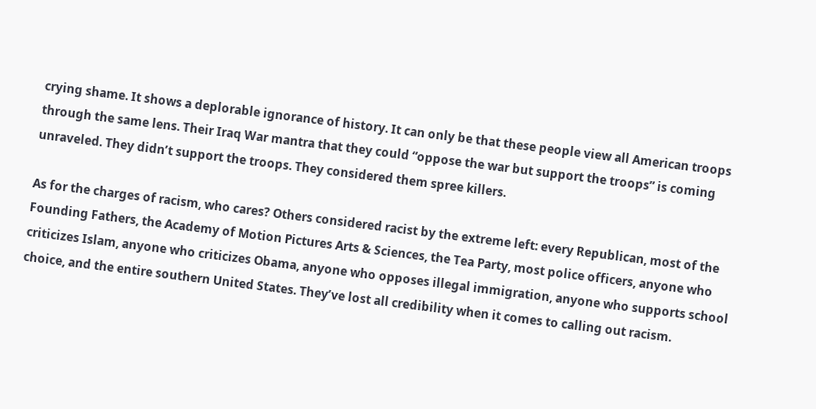crying shame. It shows a deplorable ignorance of history. It can only be that these people view all American troops through the same lens. Their Iraq War mantra that they could “oppose the war but support the troops” is coming unraveled. They didn’t support the troops. They considered them spree killers.

As for the charges of racism, who cares? Others considered racist by the extreme left: every Republican, most of the Founding Fathers, the Academy of Motion Pictures Arts & Sciences, the Tea Party, most police officers, anyone who criticizes Islam, anyone who criticizes Obama, anyone who opposes illegal immigration, anyone who supports school choice, and the entire southern United States. They’ve lost all credibility when it comes to calling out racism.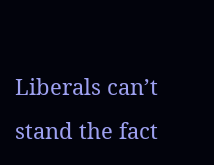Liberals can’t stand the fact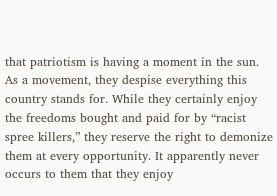that patriotism is having a moment in the sun. As a movement, they despise everything this country stands for. While they certainly enjoy the freedoms bought and paid for by “racist spree killers,” they reserve the right to demonize them at every opportunity. It apparently never occurs to them that they enjoy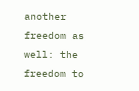another freedom as well: the freedom to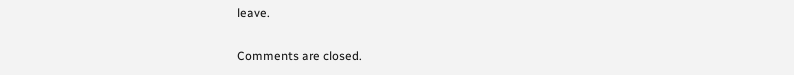leave.

Comments are closed.